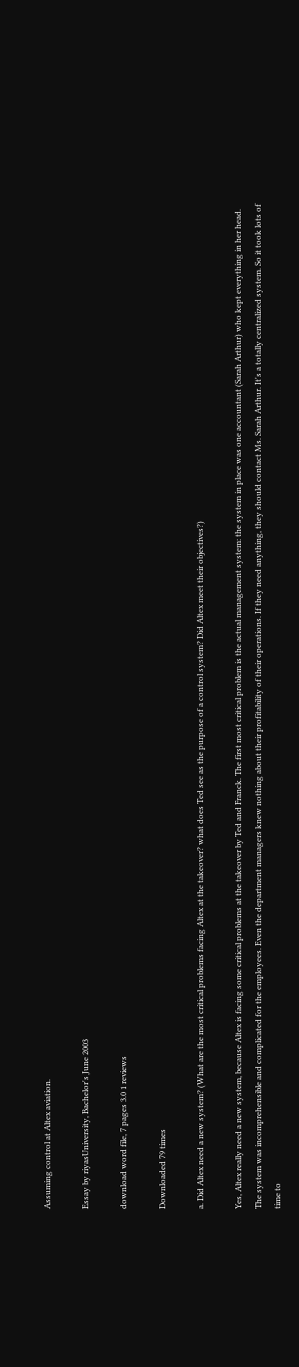Assuming control at Altex aviation.

Essay by riyasUniversity, Bachelor's June 2003

download word file, 7 pages 3.0 1 reviews

Downloaded 79 times

a. Did Altex need a new system? (What are the most critical problems facing Altex at the takeover? what does Ted see as the purpose of a control system? Did Altex meet their objectives?)

Yes, Altex really need a new system, because Altex is facing some critical problems at the takeover by Ted and Franck. The first most critical problem is the actual management system: the system in place was one accountant (Sarah Arthur) who kept everything in her head. The system was incomprehensible and complicated for the employees. Even the department managers knew nothing about their profitability of their operations. If they need anything, they should contact Ms. Sarah Arthur. It's a totally centralized system. So it took lots of time to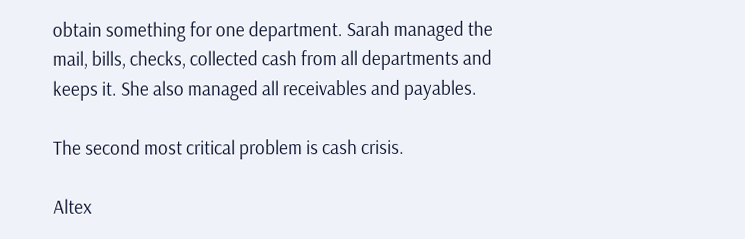obtain something for one department. Sarah managed the mail, bills, checks, collected cash from all departments and keeps it. She also managed all receivables and payables.

The second most critical problem is cash crisis.

Altex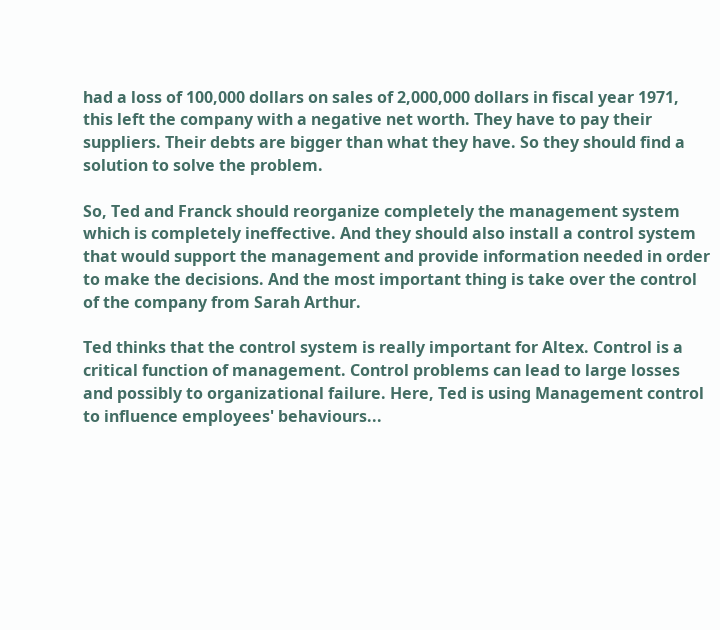had a loss of 100,000 dollars on sales of 2,000,000 dollars in fiscal year 1971, this left the company with a negative net worth. They have to pay their suppliers. Their debts are bigger than what they have. So they should find a solution to solve the problem.

So, Ted and Franck should reorganize completely the management system which is completely ineffective. And they should also install a control system that would support the management and provide information needed in order to make the decisions. And the most important thing is take over the control of the company from Sarah Arthur.

Ted thinks that the control system is really important for Altex. Control is a critical function of management. Control problems can lead to large losses and possibly to organizational failure. Here, Ted is using Management control to influence employees' behaviours...